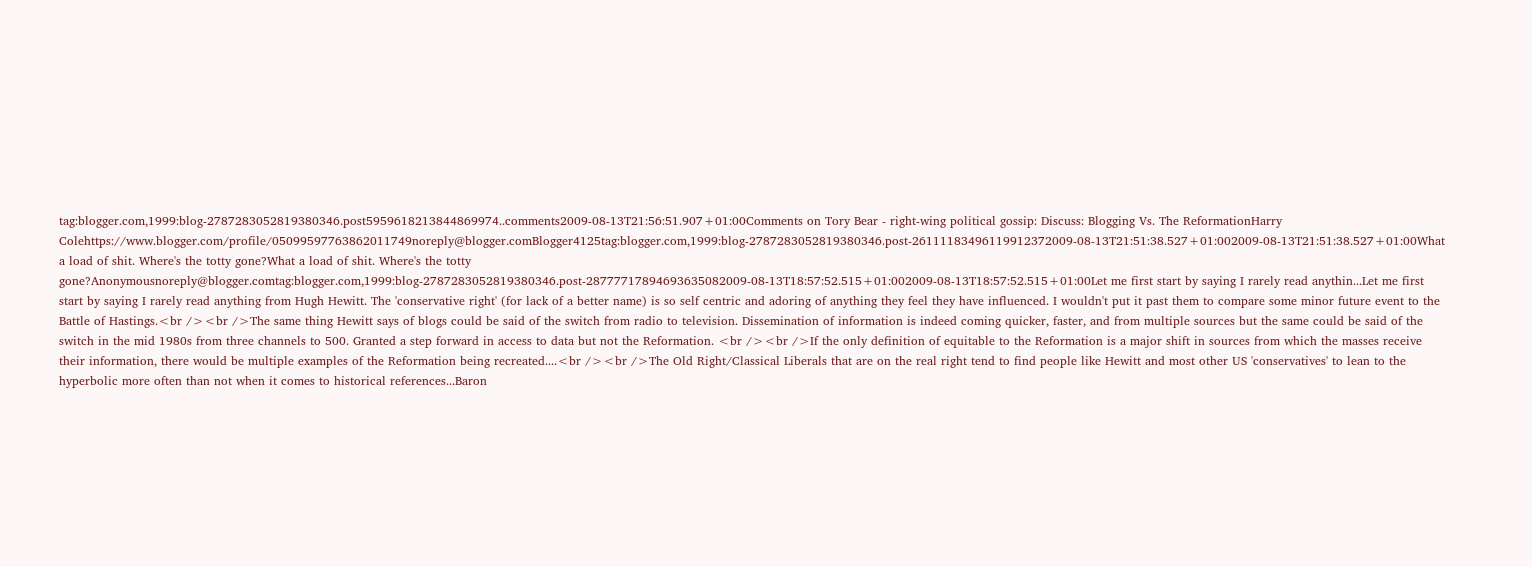tag:blogger.com,1999:blog-2787283052819380346.post5959618213844869974..comments2009-08-13T21:56:51.907+01:00Comments on Tory Bear - right-wing political gossip: Discuss: Blogging Vs. The ReformationHarry Colehttps://www.blogger.com/profile/05099597763862011749noreply@blogger.comBlogger4125tag:blogger.com,1999:blog-2787283052819380346.post-26111183496119912372009-08-13T21:51:38.527+01:002009-08-13T21:51:38.527+01:00What a load of shit. Where's the totty gone?What a load of shit. Where's the totty gone?Anonymousnoreply@blogger.comtag:blogger.com,1999:blog-2787283052819380346.post-28777717894693635082009-08-13T18:57:52.515+01:002009-08-13T18:57:52.515+01:00Let me first start by saying I rarely read anythin...Let me first start by saying I rarely read anything from Hugh Hewitt. The 'conservative right' (for lack of a better name) is so self centric and adoring of anything they feel they have influenced. I wouldn't put it past them to compare some minor future event to the Battle of Hastings.<br /><br />The same thing Hewitt says of blogs could be said of the switch from radio to television. Dissemination of information is indeed coming quicker, faster, and from multiple sources but the same could be said of the switch in the mid 1980s from three channels to 500. Granted a step forward in access to data but not the Reformation. <br /><br />If the only definition of equitable to the Reformation is a major shift in sources from which the masses receive their information, there would be multiple examples of the Reformation being recreated....<br /><br />The Old Right/Classical Liberals that are on the real right tend to find people like Hewitt and most other US 'conservatives' to lean to the hyperbolic more often than not when it comes to historical references...Baron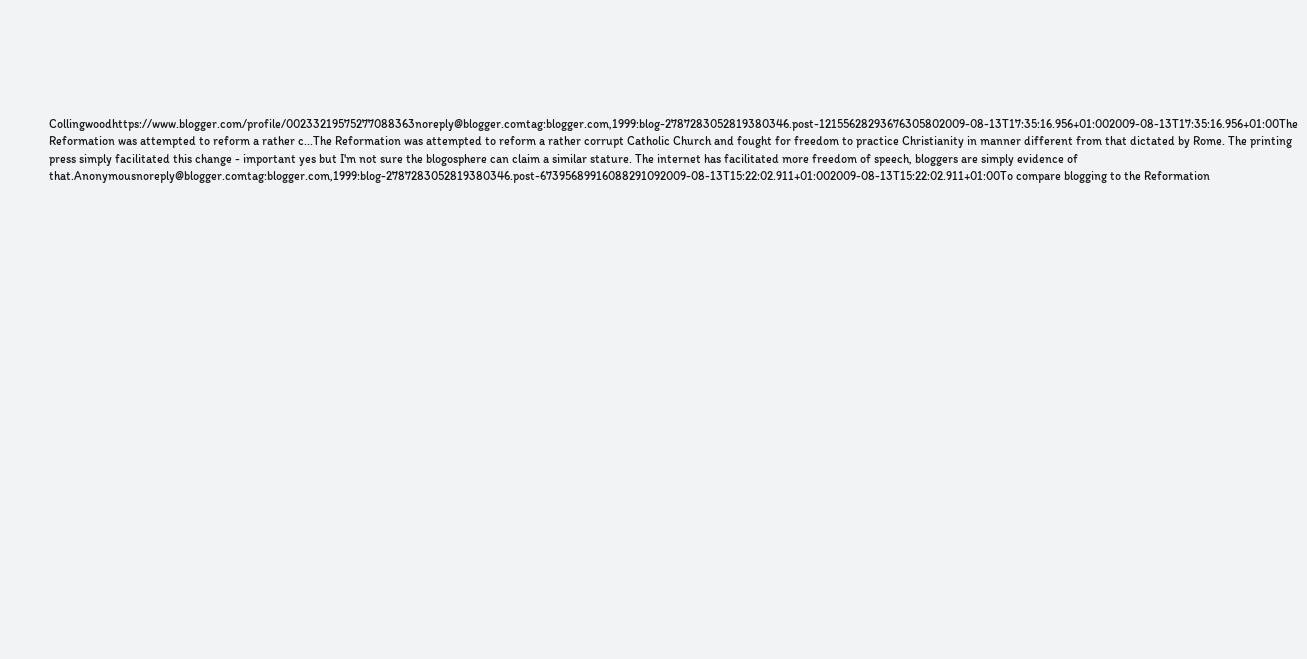Collingwoodhttps://www.blogger.com/profile/00233219575277088363noreply@blogger.comtag:blogger.com,1999:blog-2787283052819380346.post-12155628293676305802009-08-13T17:35:16.956+01:002009-08-13T17:35:16.956+01:00The Reformation was attempted to reform a rather c...The Reformation was attempted to reform a rather corrupt Catholic Church and fought for freedom to practice Christianity in manner different from that dictated by Rome. The printing press simply facilitated this change - important yes but I'm not sure the blogosphere can claim a similar stature. The internet has facilitated more freedom of speech, bloggers are simply evidence of that.Anonymousnoreply@blogger.comtag:blogger.com,1999:blog-2787283052819380346.post-67395689916088291092009-08-13T15:22:02.911+01:002009-08-13T15:22:02.911+01:00To compare blogging to the Reformation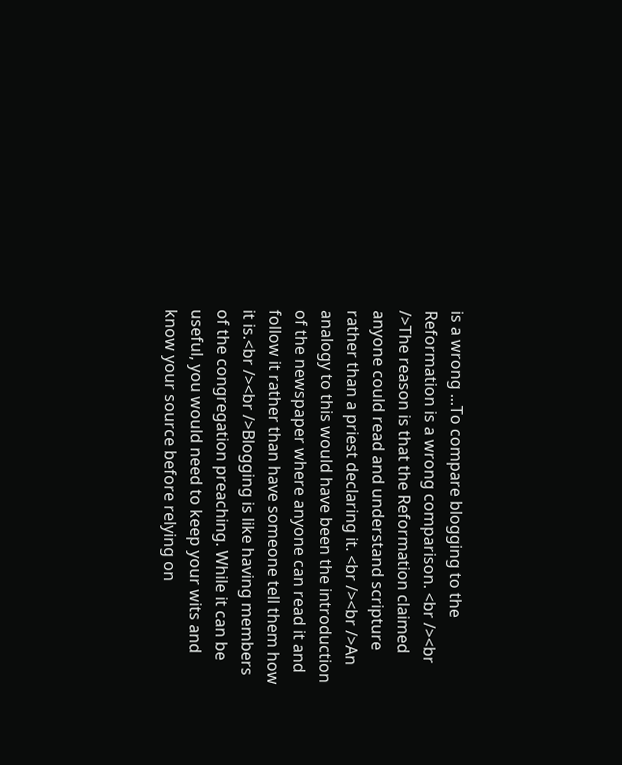is a wrong ...To compare blogging to the Reformation is a wrong comparison. <br /><br />The reason is that the Reformation claimed anyone could read and understand scripture rather than a priest declaring it. <br /><br />An analogy to this would have been the introduction of the newspaper where anyone can read it and follow it rather than have someone tell them how it is.<br /><br />Blogging is like having members of the congregation preaching. While it can be useful, you would need to keep your wits and know your source before relying on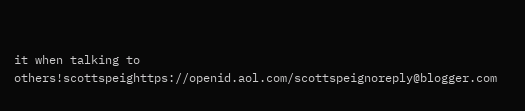it when talking to others!scottspeighttps://openid.aol.com/scottspeignoreply@blogger.com